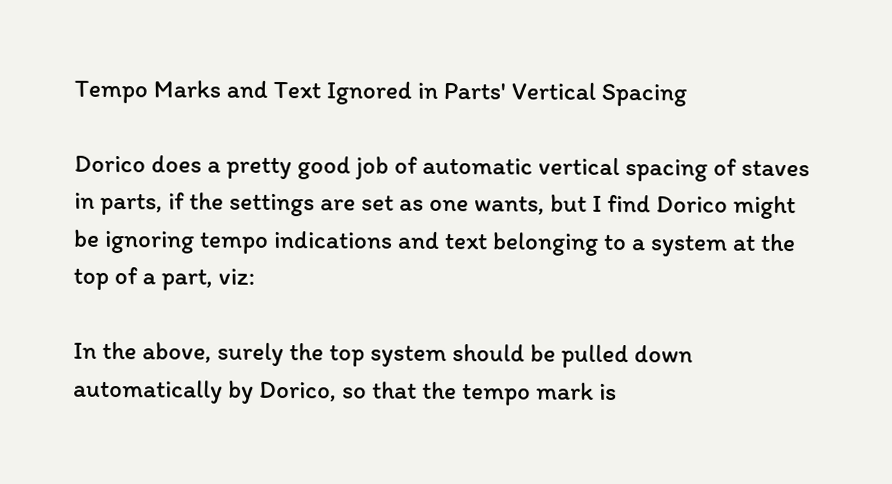Tempo Marks and Text Ignored in Parts' Vertical Spacing

Dorico does a pretty good job of automatic vertical spacing of staves in parts, if the settings are set as one wants, but I find Dorico might be ignoring tempo indications and text belonging to a system at the top of a part, viz:

In the above, surely the top system should be pulled down automatically by Dorico, so that the tempo mark is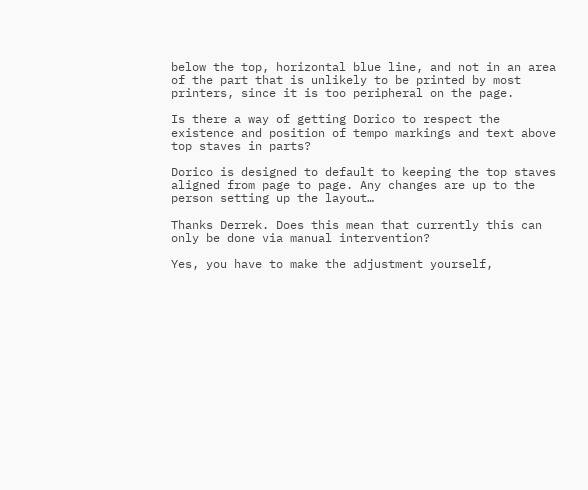below the top, horizontal blue line, and not in an area of the part that is unlikely to be printed by most printers, since it is too peripheral on the page.

Is there a way of getting Dorico to respect the existence and position of tempo markings and text above top staves in parts?

Dorico is designed to default to keeping the top staves aligned from page to page. Any changes are up to the person setting up the layout…

Thanks Derrek. Does this mean that currently this can only be done via manual intervention?

Yes, you have to make the adjustment yourself,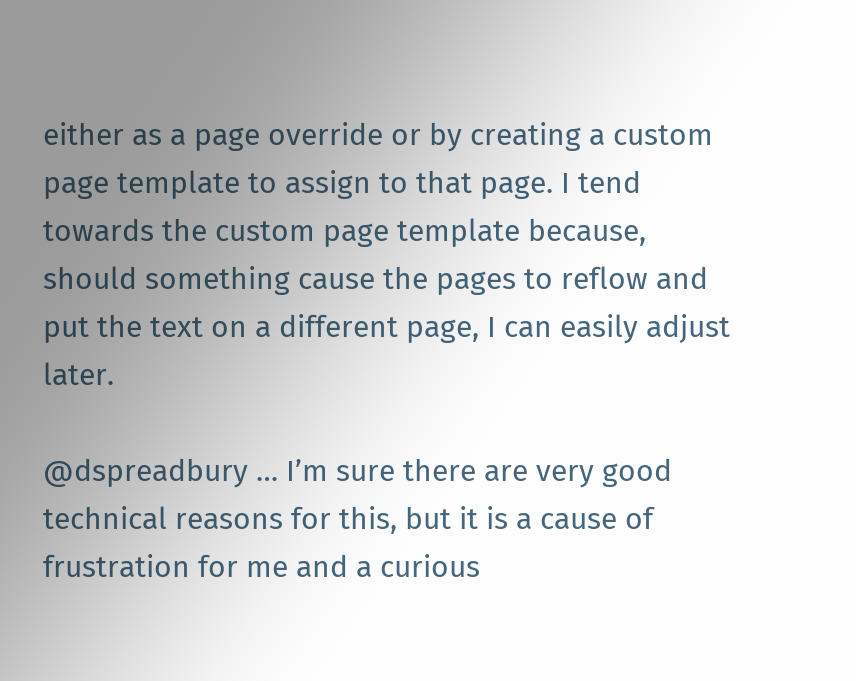either as a page override or by creating a custom page template to assign to that page. I tend towards the custom page template because, should something cause the pages to reflow and put the text on a different page, I can easily adjust later.

@dspreadbury … I’m sure there are very good technical reasons for this, but it is a cause of frustration for me and a curious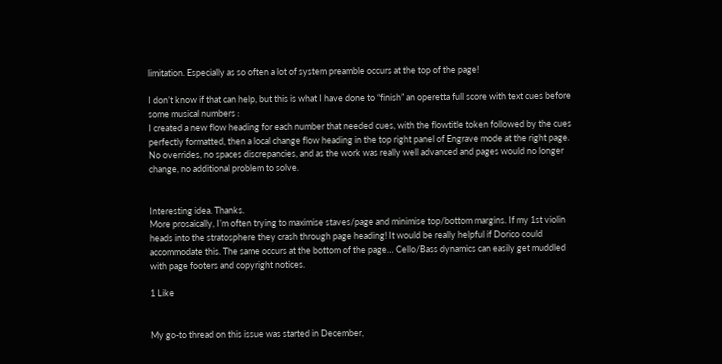limitation. Especially as so often a lot of system preamble occurs at the top of the page!

I don’t know if that can help, but this is what I have done to “finish” an operetta full score with text cues before some musical numbers :
I created a new flow heading for each number that needed cues, with the flowtitle token followed by the cues perfectly formatted, then a local change flow heading in the top right panel of Engrave mode at the right page. No overrides, no spaces discrepancies, and as the work was really well advanced and pages would no longer change, no additional problem to solve.


Interesting idea. Thanks.
More prosaically, I’m often trying to maximise staves/page and minimise top/bottom margins. If my 1st violin heads into the stratosphere they crash through page heading! It would be really helpful if Dorico could accommodate this. The same occurs at the bottom of the page… Cello/Bass dynamics can easily get muddled with page footers and copyright notices.

1 Like


My go-to thread on this issue was started in December,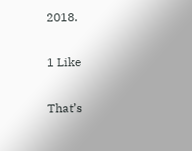2018.

1 Like

That’s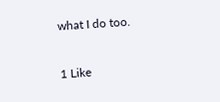what I do too.

1 Like